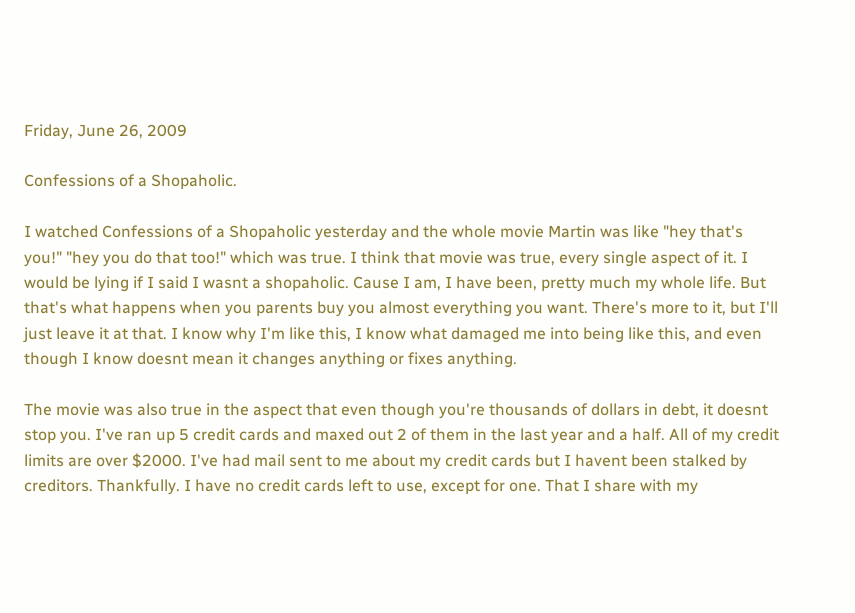Friday, June 26, 2009

Confessions of a Shopaholic.

I watched Confessions of a Shopaholic yesterday and the whole movie Martin was like "hey that's you!" "hey you do that too!" which was true. I think that movie was true, every single aspect of it. I would be lying if I said I wasnt a shopaholic. Cause I am, I have been, pretty much my whole life. But that's what happens when you parents buy you almost everything you want. There's more to it, but I'll just leave it at that. I know why I'm like this, I know what damaged me into being like this, and even though I know doesnt mean it changes anything or fixes anything.

The movie was also true in the aspect that even though you're thousands of dollars in debt, it doesnt stop you. I've ran up 5 credit cards and maxed out 2 of them in the last year and a half. All of my credit limits are over $2000. I've had mail sent to me about my credit cards but I havent been stalked by creditors. Thankfully. I have no credit cards left to use, except for one. That I share with my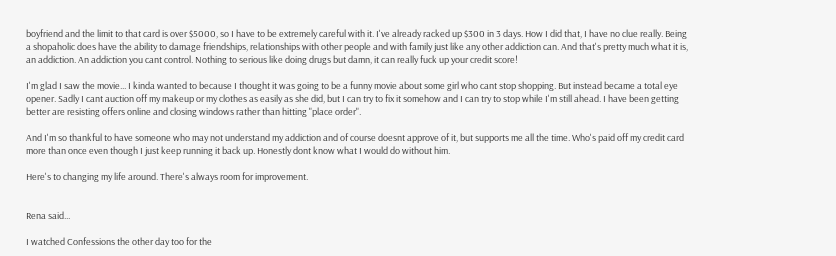boyfriend and the limit to that card is over $5000, so I have to be extremely careful with it. I've already racked up $300 in 3 days. How I did that, I have no clue really. Being a shopaholic does have the ability to damage friendships, relationships with other people and with family just like any other addiction can. And that's pretty much what it is, an addiction. An addiction you cant control. Nothing to serious like doing drugs but damn, it can really fuck up your credit score!

I'm glad I saw the movie... I kinda wanted to because I thought it was going to be a funny movie about some girl who cant stop shopping. But instead became a total eye opener. Sadly I cant auction off my makeup or my clothes as easily as she did, but I can try to fix it somehow and I can try to stop while I'm still ahead. I have been getting better are resisting offers online and closing windows rather than hitting "place order".

And I'm so thankful to have someone who may not understand my addiction and of course doesnt approve of it, but supports me all the time. Who's paid off my credit card more than once even though I just keep running it back up. Honestly dont know what I would do without him.

Here's to changing my life around. There's always room for improvement.


Rena said...

I watched Confessions the other day too for the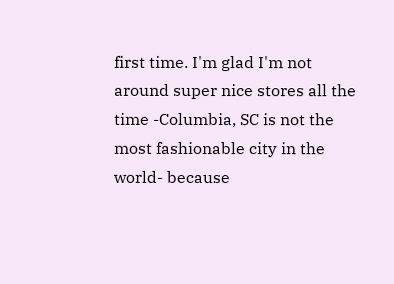first time. I'm glad I'm not around super nice stores all the time -Columbia, SC is not the most fashionable city in the world- because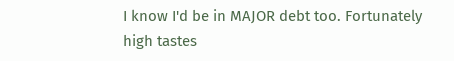I know I'd be in MAJOR debt too. Fortunately high tastes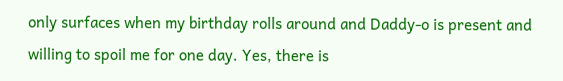only surfaces when my birthday rolls around and Daddy-o is present and willing to spoil me for one day. Yes, there is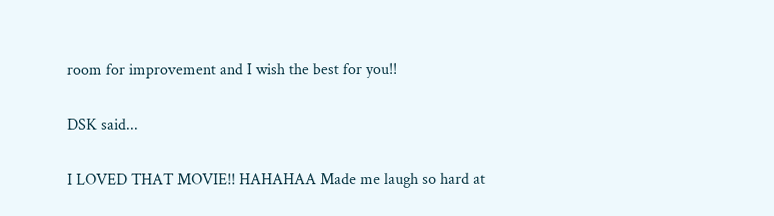room for improvement and I wish the best for you!!

DSK said...

I LOVED THAT MOVIE!! HAHAHAA Made me laugh so hard at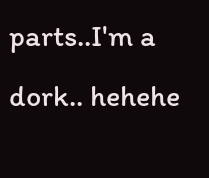parts..I'm a dork.. hehehe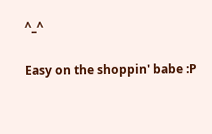^_^

Easy on the shoppin' babe :P